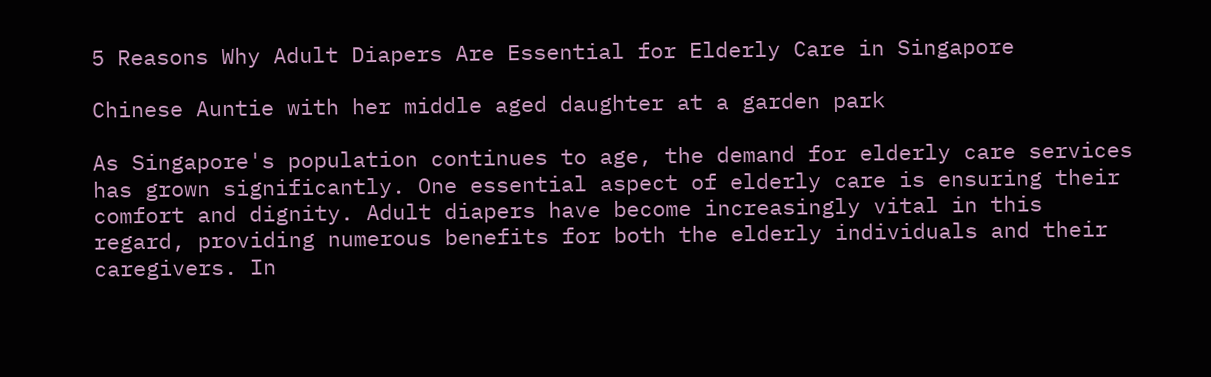5 Reasons Why Adult Diapers Are Essential for Elderly Care in Singapore

Chinese Auntie with her middle aged daughter at a garden park

As Singapore's population continues to age, the demand for elderly care services has grown significantly. One essential aspect of elderly care is ensuring their comfort and dignity. Adult diapers have become increasingly vital in this regard, providing numerous benefits for both the elderly individuals and their caregivers. In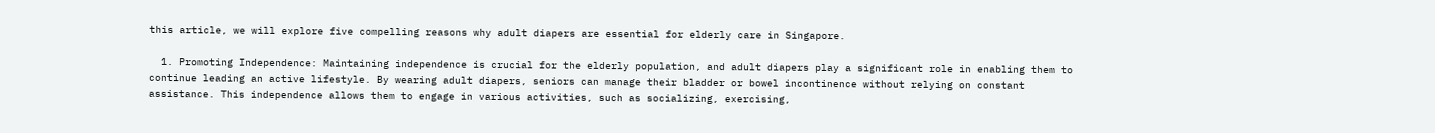this article, we will explore five compelling reasons why adult diapers are essential for elderly care in Singapore.

  1. Promoting Independence: Maintaining independence is crucial for the elderly population, and adult diapers play a significant role in enabling them to continue leading an active lifestyle. By wearing adult diapers, seniors can manage their bladder or bowel incontinence without relying on constant assistance. This independence allows them to engage in various activities, such as socializing, exercising,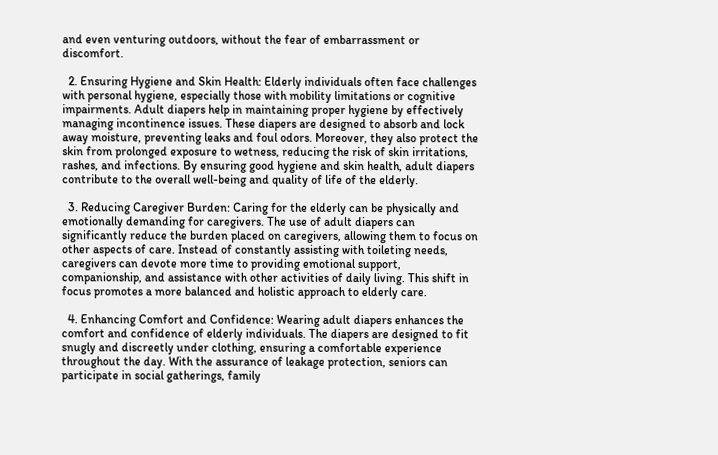and even venturing outdoors, without the fear of embarrassment or discomfort.

  2. Ensuring Hygiene and Skin Health: Elderly individuals often face challenges with personal hygiene, especially those with mobility limitations or cognitive impairments. Adult diapers help in maintaining proper hygiene by effectively managing incontinence issues. These diapers are designed to absorb and lock away moisture, preventing leaks and foul odors. Moreover, they also protect the skin from prolonged exposure to wetness, reducing the risk of skin irritations, rashes, and infections. By ensuring good hygiene and skin health, adult diapers contribute to the overall well-being and quality of life of the elderly.

  3. Reducing Caregiver Burden: Caring for the elderly can be physically and emotionally demanding for caregivers. The use of adult diapers can significantly reduce the burden placed on caregivers, allowing them to focus on other aspects of care. Instead of constantly assisting with toileting needs, caregivers can devote more time to providing emotional support, companionship, and assistance with other activities of daily living. This shift in focus promotes a more balanced and holistic approach to elderly care.

  4. Enhancing Comfort and Confidence: Wearing adult diapers enhances the comfort and confidence of elderly individuals. The diapers are designed to fit snugly and discreetly under clothing, ensuring a comfortable experience throughout the day. With the assurance of leakage protection, seniors can participate in social gatherings, family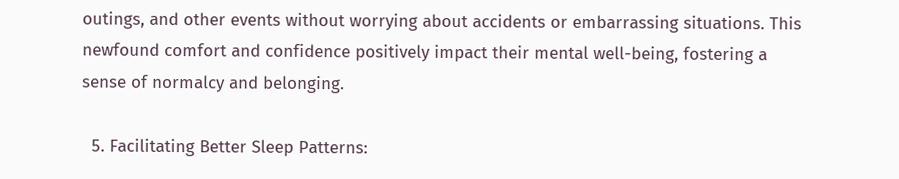outings, and other events without worrying about accidents or embarrassing situations. This newfound comfort and confidence positively impact their mental well-being, fostering a sense of normalcy and belonging.

  5. Facilitating Better Sleep Patterns: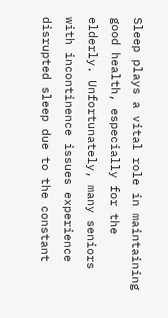Sleep plays a vital role in maintaining good health, especially for the elderly. Unfortunately, many seniors with incontinence issues experience disrupted sleep due to the constant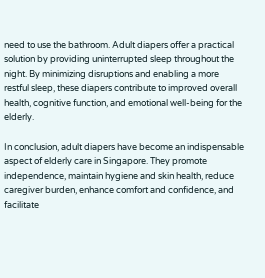need to use the bathroom. Adult diapers offer a practical solution by providing uninterrupted sleep throughout the night. By minimizing disruptions and enabling a more restful sleep, these diapers contribute to improved overall health, cognitive function, and emotional well-being for the elderly.

In conclusion, adult diapers have become an indispensable aspect of elderly care in Singapore. They promote independence, maintain hygiene and skin health, reduce caregiver burden, enhance comfort and confidence, and facilitate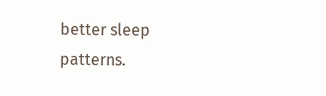better sleep patterns.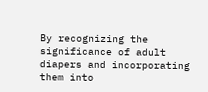By recognizing the significance of adult diapers and incorporating them into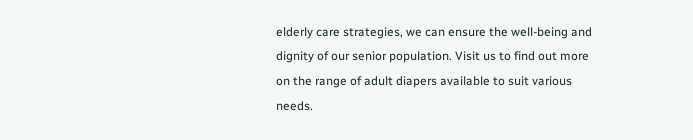elderly care strategies, we can ensure the well-being and dignity of our senior population. Visit us to find out more on the range of adult diapers available to suit various needs.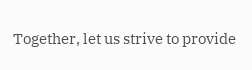Together, let us strive to provide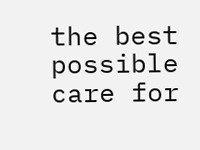the best possible care for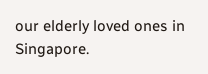our elderly loved ones in Singapore.